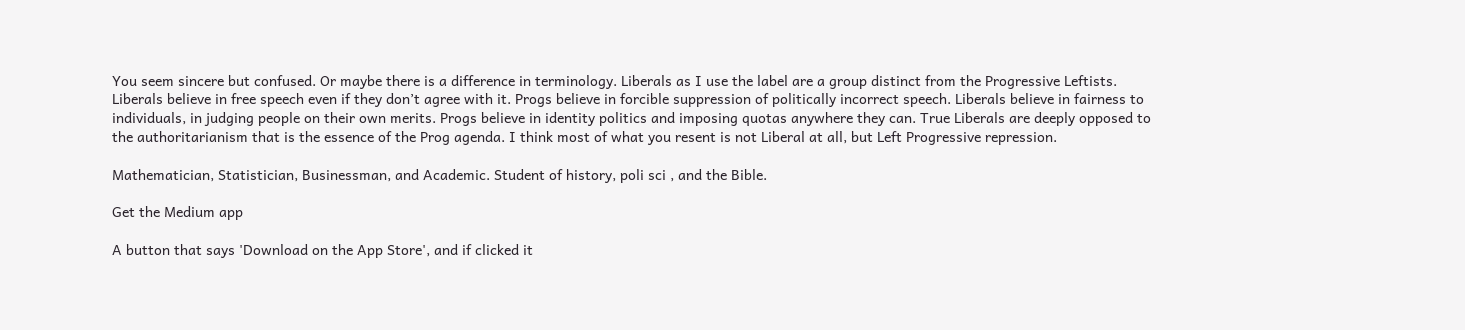You seem sincere but confused. Or maybe there is a difference in terminology. Liberals as I use the label are a group distinct from the Progressive Leftists. Liberals believe in free speech even if they don’t agree with it. Progs believe in forcible suppression of politically incorrect speech. Liberals believe in fairness to individuals, in judging people on their own merits. Progs believe in identity politics and imposing quotas anywhere they can. True Liberals are deeply opposed to the authoritarianism that is the essence of the Prog agenda. I think most of what you resent is not Liberal at all, but Left Progressive repression.

Mathematician, Statistician, Businessman, and Academic. Student of history, poli sci , and the Bible.

Get the Medium app

A button that says 'Download on the App Store', and if clicked it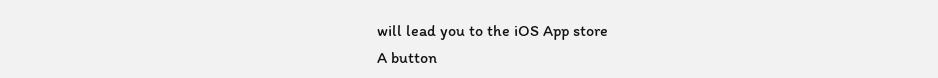will lead you to the iOS App store
A button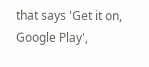that says 'Get it on, Google Play',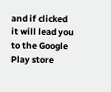and if clicked it will lead you to the Google Play store